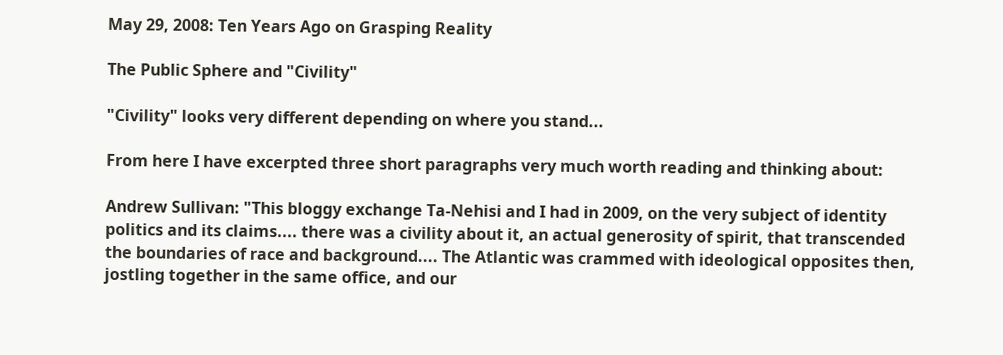May 29, 2008: Ten Years Ago on Grasping Reality

The Public Sphere and "Civility"

"Civility" looks very different depending on where you stand...

From here I have excerpted three short paragraphs very much worth reading and thinking about:

Andrew Sullivan: "This bloggy exchange Ta-Nehisi and I had in 2009, on the very subject of identity politics and its claims.... there was a civility about it, an actual generosity of spirit, that transcended the boundaries of race and background.... The Atlantic was crammed with ideological opposites then, jostling together in the same office, and our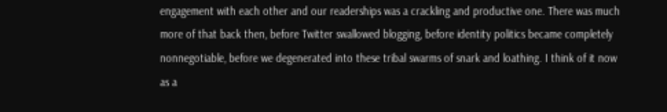engagement with each other and our readerships was a crackling and productive one. There was much more of that back then, before Twitter swallowed blogging, before identity politics became completely nonnegotiable, before we degenerated into these tribal swarms of snark and loathing. I think of it now as a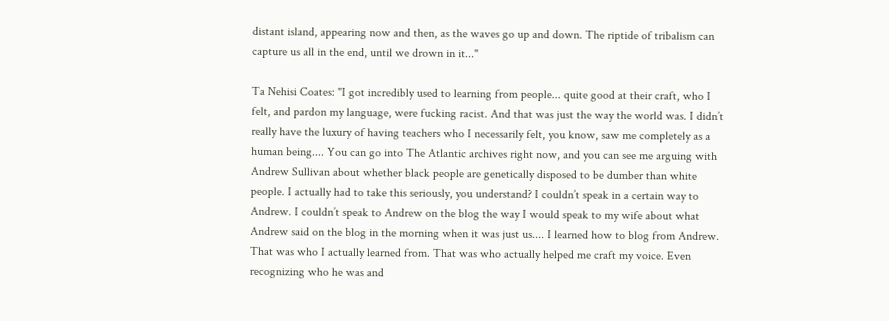distant island, appearing now and then, as the waves go up and down. The riptide of tribalism can capture us all in the end, until we drown in it..."

Ta Nehisi Coates: "I got incredibly used to learning from people... quite good at their craft, who I felt, and pardon my language, were fucking racist. And that was just the way the world was. I didn’t really have the luxury of having teachers who I necessarily felt, you know, saw me completely as a human being.... You can go into The Atlantic archives right now, and you can see me arguing with Andrew Sullivan about whether black people are genetically disposed to be dumber than white people. I actually had to take this seriously, you understand? I couldn’t speak in a certain way to Andrew. I couldn’t speak to Andrew on the blog the way I would speak to my wife about what Andrew said on the blog in the morning when it was just us.... I learned how to blog from Andrew. That was who I actually learned from. That was who actually helped me craft my voice. Even recognizing who he was and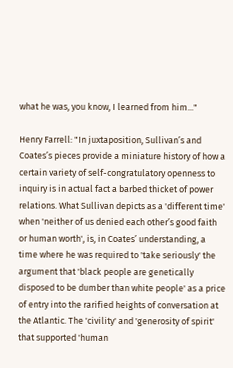what he was, you know, I learned from him..."

Henry Farrell: "In juxtaposition, Sullivan’s and Coates’s pieces provide a miniature history of how a certain variety of self-congratulatory openness to inquiry is in actual fact a barbed thicket of power relations. What Sullivan depicts as a 'different time' when 'neither of us denied each other’s good faith or human worth', is, in Coates’ understanding, a time where he was required to 'take seriously' the argument that 'black people are genetically disposed to be dumber than white people' as a price of entry into the rarified heights of conversation at the Atlantic. The 'civility' and 'generosity of spirit' that supported 'human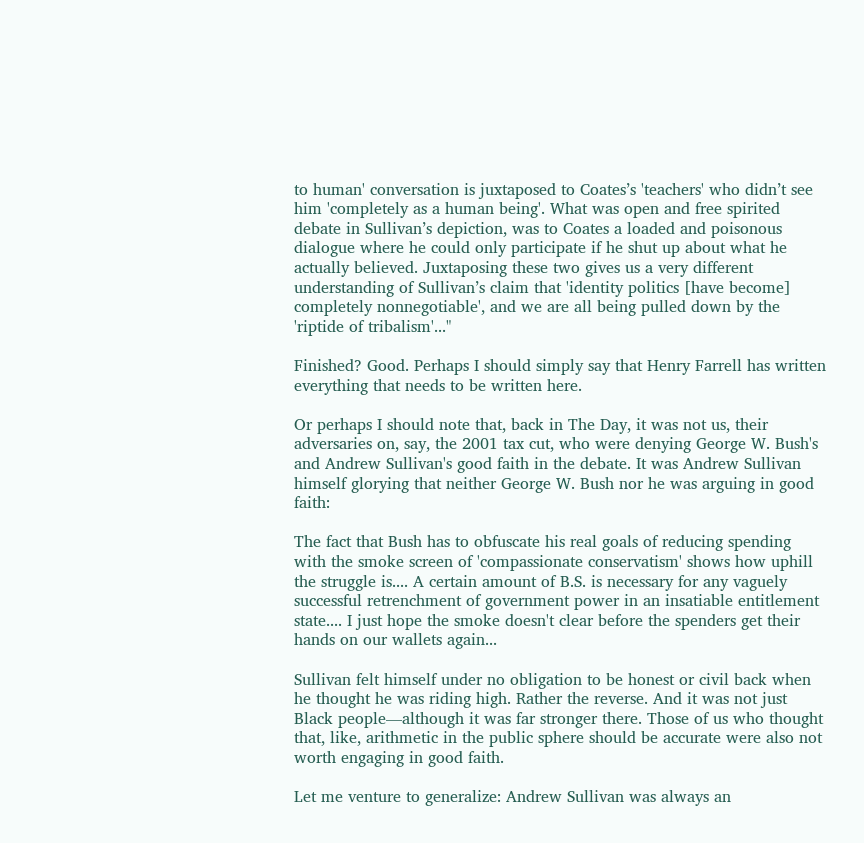to human' conversation is juxtaposed to Coates’s 'teachers' who didn’t see him 'completely as a human being'. What was open and free spirited debate in Sullivan’s depiction, was to Coates a loaded and poisonous dialogue where he could only participate if he shut up about what he actually believed. Juxtaposing these two gives us a very different understanding of Sullivan’s claim that 'identity politics [have become] completely nonnegotiable', and we are all being pulled down by the 'riptide of tribalism'..."

Finished? Good. Perhaps I should simply say that Henry Farrell has written everything that needs to be written here.

Or perhaps I should note that, back in The Day, it was not us, their adversaries on, say, the 2001 tax cut, who were denying George W. Bush's and Andrew Sullivan's good faith in the debate. It was Andrew Sullivan himself glorying that neither George W. Bush nor he was arguing in good faith:

The fact that Bush has to obfuscate his real goals of reducing spending with the smoke screen of 'compassionate conservatism' shows how uphill the struggle is.... A certain amount of B.S. is necessary for any vaguely successful retrenchment of government power in an insatiable entitlement state.... I just hope the smoke doesn't clear before the spenders get their hands on our wallets again...

Sullivan felt himself under no obligation to be honest or civil back when he thought he was riding high. Rather the reverse. And it was not just Black people—although it was far stronger there. Those of us who thought that, like, arithmetic in the public sphere should be accurate were also not worth engaging in good faith.

Let me venture to generalize: Andrew Sullivan was always an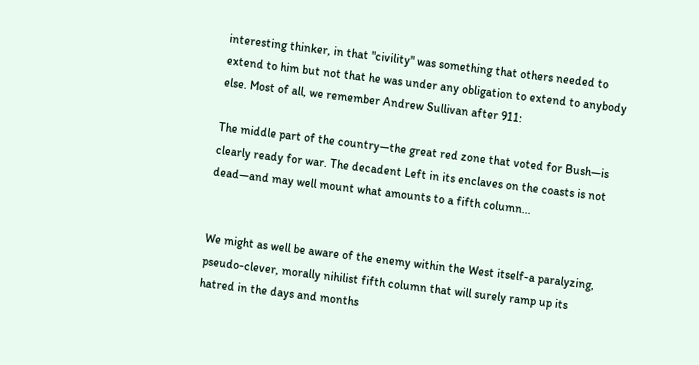interesting thinker, in that "civility" was something that others needed to extend to him but not that he was under any obligation to extend to anybody else. Most of all, we remember Andrew Sullivan after 911:

The middle part of the country—the great red zone that voted for Bush—is clearly ready for war. The decadent Left in its enclaves on the coasts is not dead—and may well mount what amounts to a fifth column...


We might as well be aware of the enemy within the West itself-a paralyzing, pseudo-clever, morally nihilist fifth column that will surely ramp up its hatred in the days and months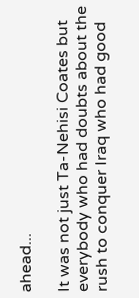ahead...

It was not just Ta-Nehisi Coates but everybody who had doubts about the rush to conquer Iraq who had good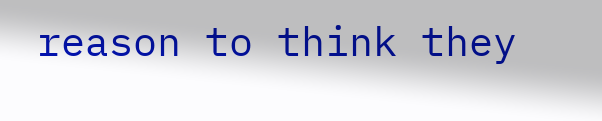reason to think they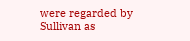were regarded by Sullivan as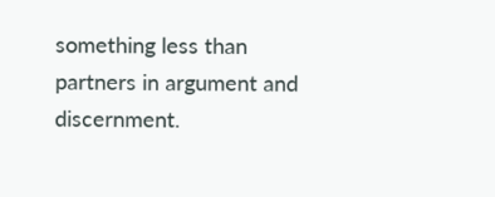something less than partners in argument and discernment.